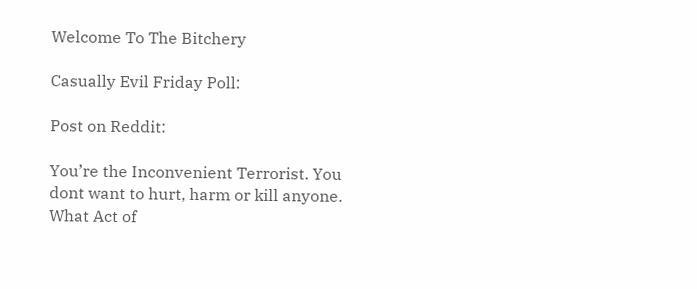Welcome To The Bitchery

Casually Evil Friday Poll:

Post on Reddit:

You’re the Inconvenient Terrorist. You dont want to hurt, harm or kill anyone. What Act of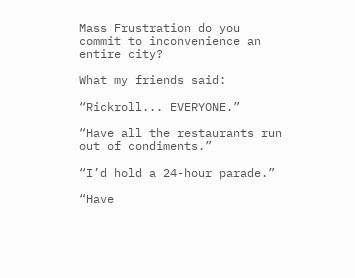Mass Frustration do you commit to inconvenience an entire city?

What my friends said:

“Rickroll... EVERYONE.”

“Have all the restaurants run out of condiments.”

“I’d hold a 24-hour parade.”

“Have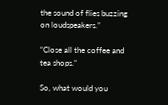the sound of flies buzzing on loudspeakers.”

“Close all the coffee and tea shops.”

So, what would you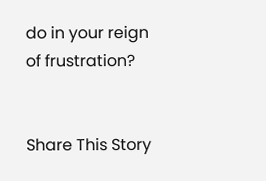do in your reign of frustration?


Share This Story